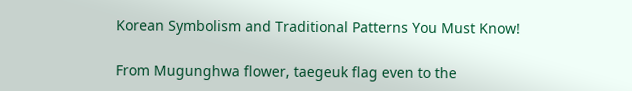Korean Symbolism and Traditional Patterns You Must Know!

From Mugunghwa flower, taegeuk flag even to the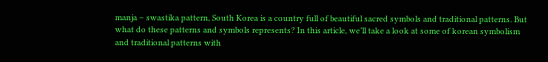manja – swastika pattern, South Korea is a country full of beautiful sacred symbols and traditional patterns. But what do these patterns and symbols represents? In this article, we’ll take a look at some of korean symbolism and traditional patterns with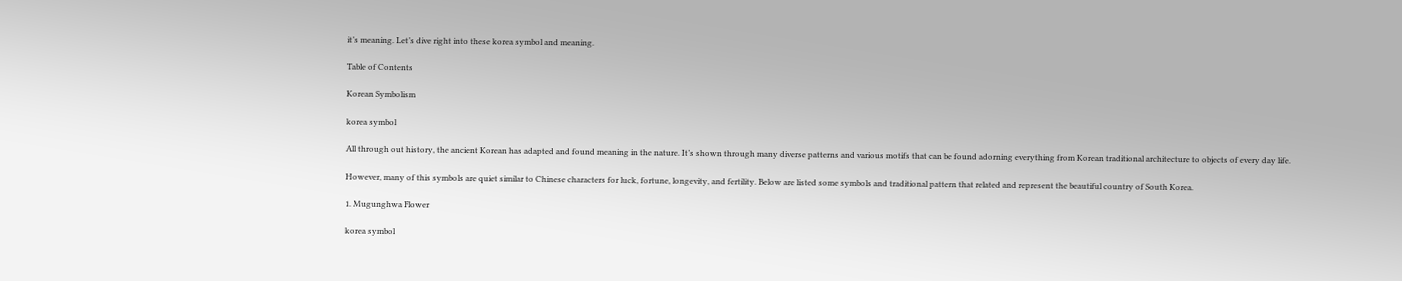it’s meaning. Let’s dive right into these korea symbol and meaning.

Table of Contents

Korean Symbolism

korea symbol

All through out history, the ancient Korean has adapted and found meaning in the nature. It’s shown through many diverse patterns and various motifs that can be found adorning everything from Korean traditional architecture to objects of every day life.

However, many of this symbols are quiet similar to Chinese characters for luck, fortune, longevity, and fertility. Below are listed some symbols and traditional pattern that related and represent the beautiful country of South Korea.

1. Mugunghwa Flower

korea symbol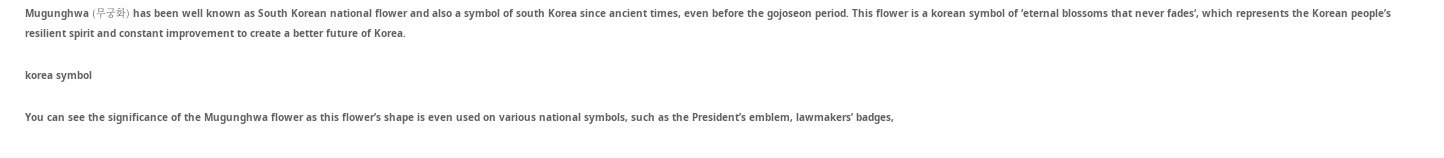Mugunghwa (무궁화) has been well known as South Korean national flower and also a symbol of south Korea since ancient times, even before the gojoseon period. This flower is a korean symbol of ‘eternal blossoms that never fades‘, which represents the Korean people’s resilient spirit and constant improvement to create a better future of Korea.

korea symbol

You can see the significance of the Mugunghwa flower as this flower’s shape is even used on various national symbols, such as the President’s emblem, lawmakers’ badges,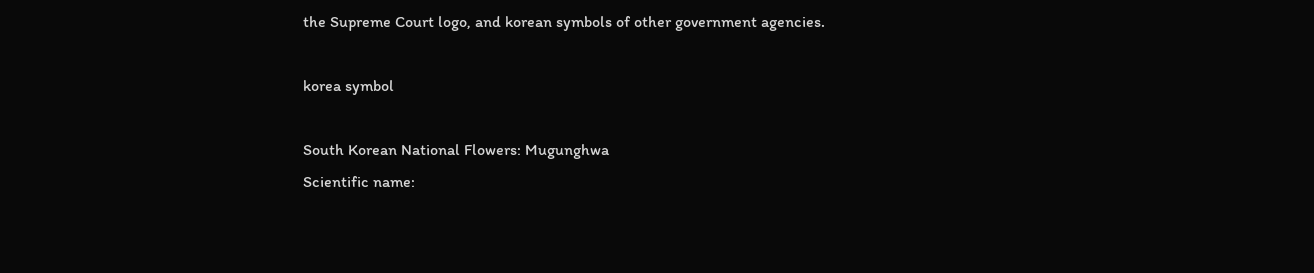the Supreme Court logo, and korean symbols of other government agencies.

korea symbol

South Korean National Flowers: Mugunghwa
Scientific name: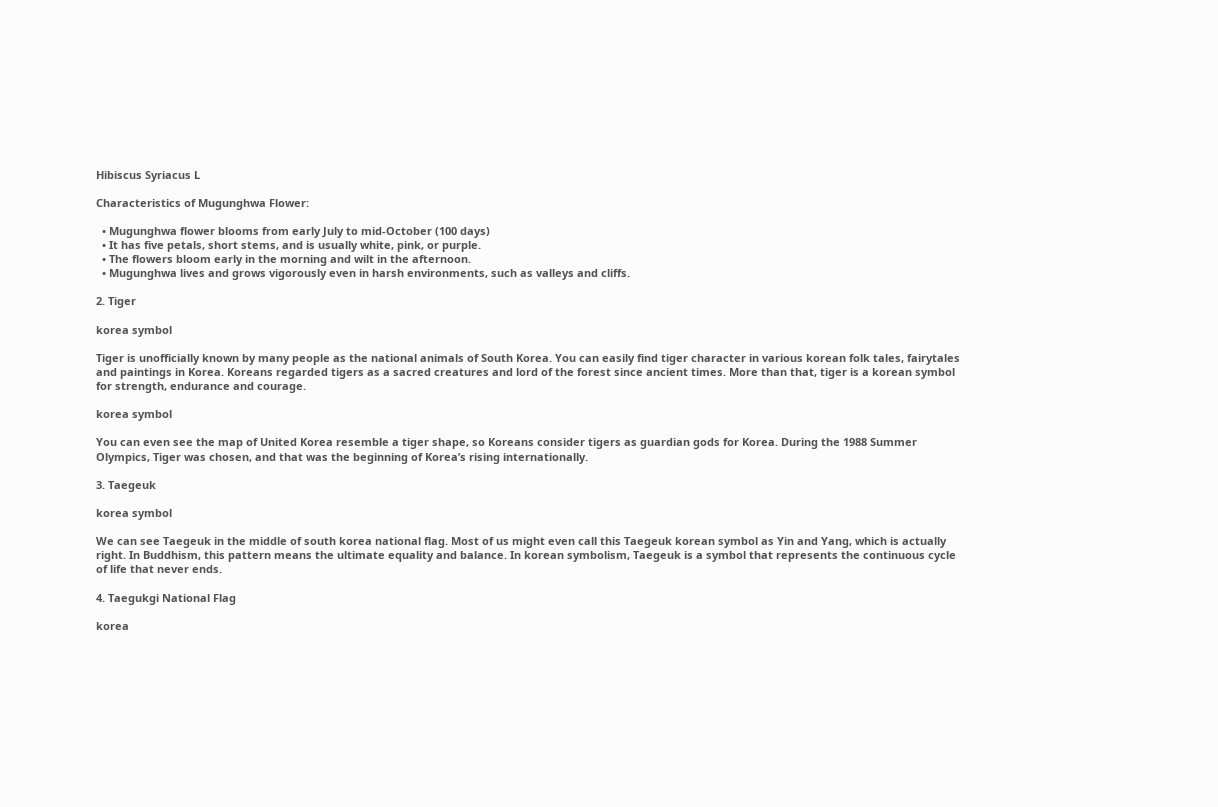Hibiscus Syriacus L

Characteristics of Mugunghwa Flower:

  • Mugunghwa flower blooms from early July to mid-October (100 days)
  • It has five petals, short stems, and is usually white, pink, or purple.
  • The flowers bloom early in the morning and wilt in the afternoon.
  • Mugunghwa lives and grows vigorously even in harsh environments, such as valleys and cliffs.

2. Tiger

korea symbol

Tiger is unofficially known by many people as the national animals of South Korea. You can easily find tiger character in various korean folk tales, fairytales and paintings in Korea. Koreans regarded tigers as a sacred creatures and lord of the forest since ancient times. More than that, tiger is a korean symbol for strength, endurance and courage.

korea symbol

You can even see the map of United Korea resemble a tiger shape, so Koreans consider tigers as guardian gods for Korea. During the 1988 Summer Olympics, Tiger was chosen, and that was the beginning of Korea’s rising internationally.

3. Taegeuk

korea symbol

We can see Taegeuk in the middle of south korea national flag. Most of us might even call this Taegeuk korean symbol as Yin and Yang, which is actually right. In Buddhism, this pattern means the ultimate equality and balance. In korean symbolism, Taegeuk is a symbol that represents the continuous cycle of life that never ends.

4. Taegukgi National Flag

korea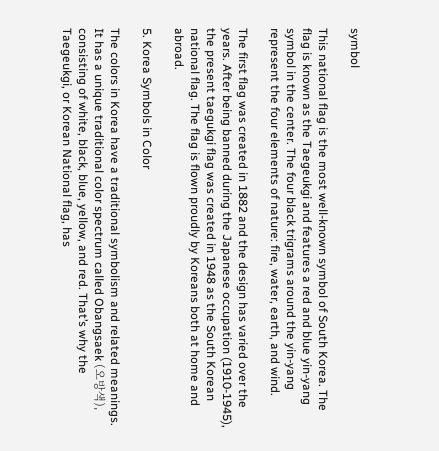symbol

This national flag is the most well-known symbol of South Korea. The flag is known as the Taegeukgi and features a red and blue yin-yang symbol in the center. The four black trigrams around the yin-yang represent the four elements of nature: fire, water, earth, and wind.

The first flag was created in 1882 and the design has varied over the years. After being banned during the Japanese occupation (1910-1945), the present taegukgi flag was created in 1948 as the South Korean national flag. The flag is flown proudly by Koreans both at home and abroad.

5. Korea Symbols in Color

The colors in Korea have a traditional symbolism and related meanings. It has a unique traditional color spectrum called Obangsaek (오방색), consisting of white, black, blue, yellow, and red. That’s why the Taegeukgi, or Korean National flag, has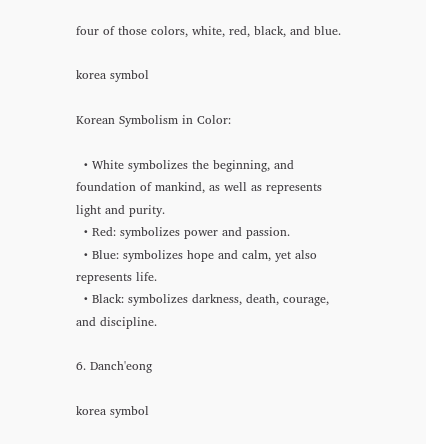four of those colors, white, red, black, and blue.

korea symbol

Korean Symbolism in Color:

  • White symbolizes the beginning, and foundation of mankind, as well as represents light and purity.
  • Red: symbolizes power and passion.
  • Blue: symbolizes hope and calm, yet also represents life.
  • Black: symbolizes darkness, death, courage, and discipline.

6. Danch'eong

korea symbol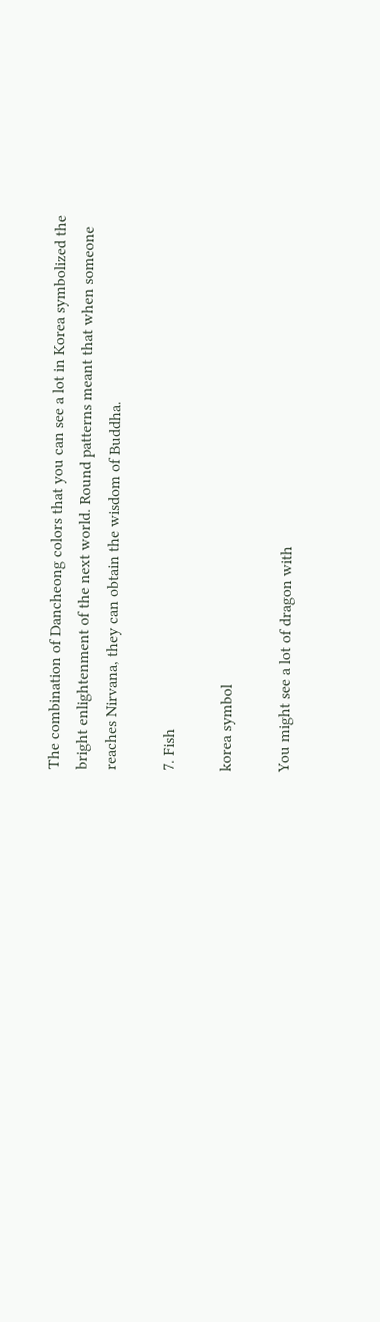The combination of Dancheong colors that you can see a lot in Korea symbolized the bright enlightenment of the next world. Round patterns meant that when someone reaches Nirvana, they can obtain the wisdom of Buddha.

7. Fish

korea symbol

You might see a lot of dragon with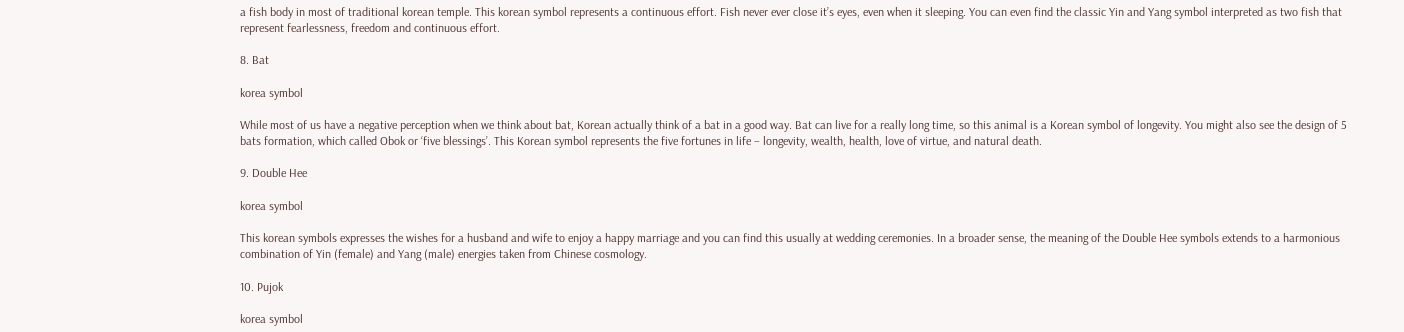a fish body in most of traditional korean temple. This korean symbol represents a continuous effort. Fish never ever close it’s eyes, even when it sleeping. You can even find the classic Yin and Yang symbol interpreted as two fish that represent fearlessness, freedom and continuous effort.

8. Bat

korea symbol

While most of us have a negative perception when we think about bat, Korean actually think of a bat in a good way. Bat can live for a really long time, so this animal is a Korean symbol of longevity. You might also see the design of 5 bats formation, which called Obok or ‘five blessings’. This Korean symbol represents the five fortunes in life – longevity, wealth, health, love of virtue, and natural death.

9. Double Hee

korea symbol

This korean symbols expresses the wishes for a husband and wife to enjoy a happy marriage and you can find this usually at wedding ceremonies. In a broader sense, the meaning of the Double Hee symbols extends to a harmonious combination of Yin (female) and Yang (male) energies taken from Chinese cosmology.

10. Pujok

korea symbol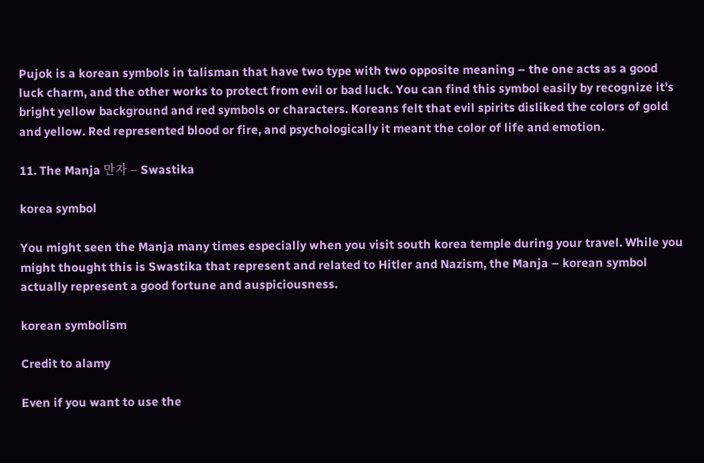Pujok is a korean symbols in talisman that have two type with two opposite meaning – the one acts as a good luck charm, and the other works to protect from evil or bad luck. You can find this symbol easily by recognize it’s bright yellow background and red symbols or characters. Koreans felt that evil spirits disliked the colors of gold and yellow. Red represented blood or fire, and psychologically it meant the color of life and emotion.

11. The Manja 만자 – Swastika

korea symbol

You might seen the Manja many times especially when you visit south korea temple during your travel. While you might thought this is Swastika that represent and related to Hitler and Nazism, the Manja – korean symbol actually represent a good fortune and auspiciousness.

korean symbolism

Credit to alamy

Even if you want to use the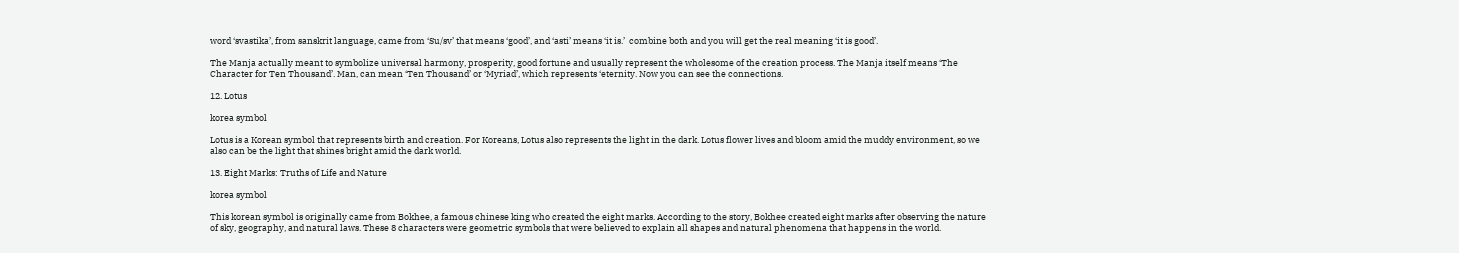word ‘svastika’, from sanskrit language, came from ‘Su/sv’ that means ‘good’, and ‘asti’ means ‘it is.’  combine both and you will get the real meaning ‘it is good’.

The Manja actually meant to symbolize universal harmony, prosperity, good fortune and usually represent the wholesome of the creation process. The Manja itself means ‘The Character for Ten Thousand’. Man, can mean ‘Ten Thousand’ or ‘Myriad’, which represents ‘eternity. Now you can see the connections.

12. Lotus

korea symbol

Lotus is a Korean symbol that represents birth and creation. For Koreans, Lotus also represents the light in the dark. Lotus flower lives and bloom amid the muddy environment, so we also can be the light that shines bright amid the dark world.

13. Eight Marks: Truths of Life and Nature

korea symbol

This korean symbol is originally came from Bokhee, a famous chinese king who created the eight marks. According to the story, Bokhee created eight marks after observing the nature of sky, geography, and natural laws. These 8 characters were geometric symbols that were believed to explain all shapes and natural phenomena that happens in the world.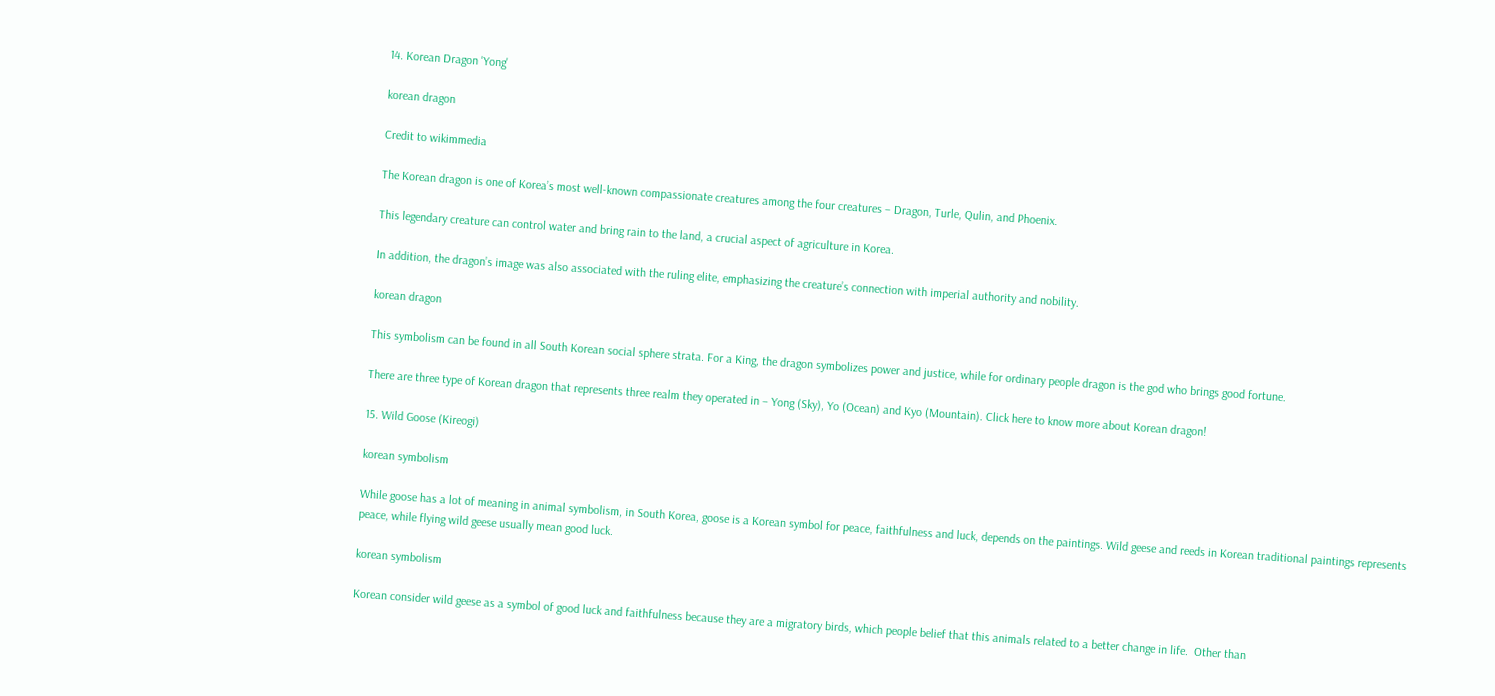14. Korean Dragon 'Yong'

korean dragon

Credit to wikimmedia

The Korean dragon is one of Korea’s most well-known compassionate creatures among the four creatures – Dragon, Turle, Qulin, and Phoenix.

This legendary creature can control water and bring rain to the land, a crucial aspect of agriculture in Korea.

In addition, the dragon’s image was also associated with the ruling elite, emphasizing the creature’s connection with imperial authority and nobility.

korean dragon

This symbolism can be found in all South Korean social sphere strata. For a King, the dragon symbolizes power and justice, while for ordinary people dragon is the god who brings good fortune.

There are three type of Korean dragon that represents three realm they operated in – Yong (Sky), Yo (Ocean) and Kyo (Mountain). Click here to know more about Korean dragon!

15. Wild Goose (Kireogi)

korean symbolism

While goose has a lot of meaning in animal symbolism, in South Korea, goose is a Korean symbol for peace, faithfulness and luck, depends on the paintings. Wild geese and reeds in Korean traditional paintings represents peace, while flying wild geese usually mean good luck.

korean symbolism

Korean consider wild geese as a symbol of good luck and faithfulness because they are a migratory birds, which people belief that this animals related to a better change in life.  Other than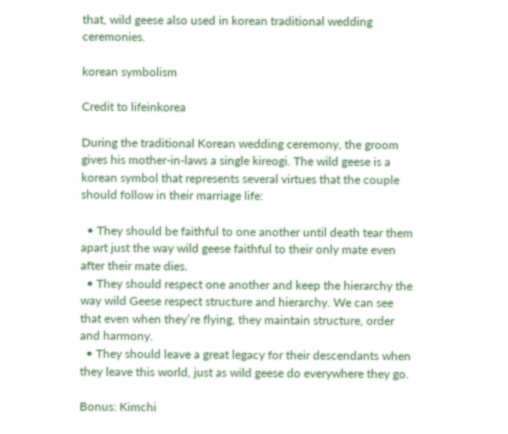that, wild geese also used in korean traditional wedding ceremonies.

korean symbolism

Credit to lifeinkorea

During the traditional Korean wedding ceremony, the groom gives his mother-in-laws a single kireogi. The wild geese is a korean symbol that represents several virtues that the couple should follow in their marriage life:

  • They should be faithful to one another until death tear them apart just the way wild geese faithful to their only mate even after their mate dies.
  • They should respect one another and keep the hierarchy the way wild Geese respect structure and hierarchy. We can see that even when they’re flying, they maintain structure, order and harmony.
  • They should leave a great legacy for their descendants when they leave this world, just as wild geese do everywhere they go.

Bonus: Kimchi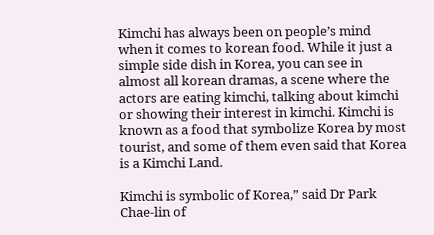Kimchi has always been on people’s mind when it comes to korean food. While it just a simple side dish in Korea, you can see in almost all korean dramas, a scene where the actors are eating kimchi, talking about kimchi or showing their interest in kimchi. Kimchi is known as a food that symbolize Korea by most tourist, and some of them even said that Korea is a Kimchi Land.

Kimchi is symbolic of Korea,” said Dr Park Chae-lin of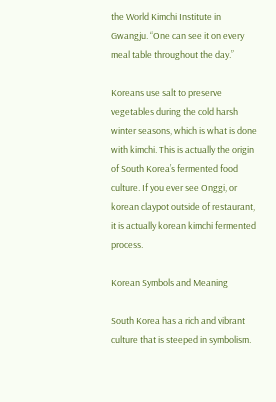the World Kimchi Institute in Gwangju. “One can see it on every meal table throughout the day.”

Koreans use salt to preserve vegetables during the cold harsh winter seasons, which is what is done with kimchi. This is actually the origin of South Korea’s fermented food culture. If you ever see Onggi, or korean claypot outside of restaurant, it is actually korean kimchi fermented process.

Korean Symbols and Meaning

South Korea has a rich and vibrant culture that is steeped in symbolism.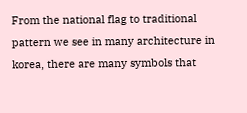From the national flag to traditional pattern we see in many architecture in korea, there are many symbols that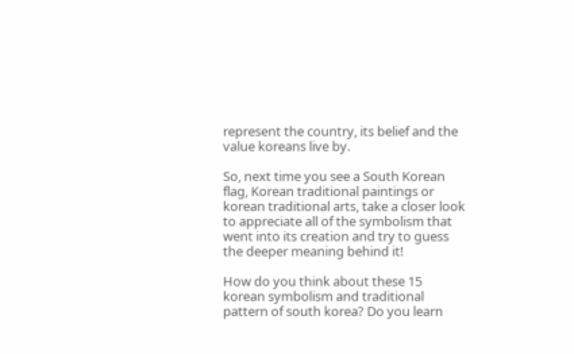represent the country, its belief and the value koreans live by.

So, next time you see a South Korean flag, Korean traditional paintings or korean traditional arts, take a closer look to appreciate all of the symbolism that went into its creation and try to guess the deeper meaning behind it!

How do you think about these 15 korean symbolism and traditional pattern of south korea? Do you learn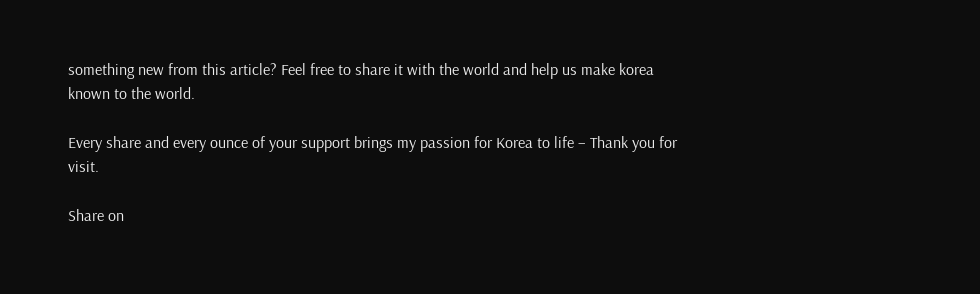something new from this article? Feel free to share it with the world and help us make korea known to the world.

Every share and every ounce of your support brings my passion for Korea to life – Thank you for visit.

Share on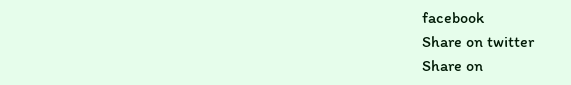facebook
Share on twitter
Share on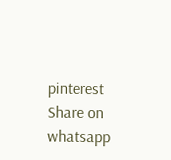pinterest
Share on whatsapp